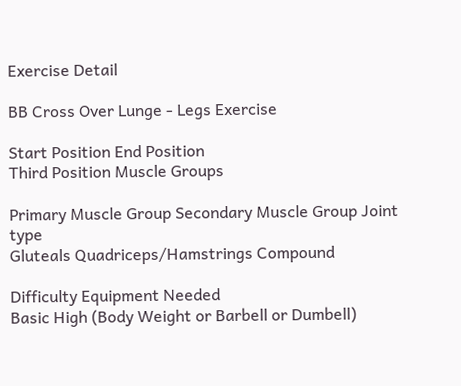Exercise Detail

BB Cross Over Lunge - Legs Exercise

Start Position End Position
Third Position Muscle Groups

Primary Muscle Group Secondary Muscle Group Joint type
Gluteals Quadriceps/Hamstrings Compound

Difficulty Equipment Needed
Basic High (Body Weight or Barbell or Dumbell)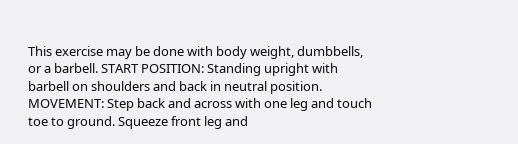This exercise may be done with body weight, dumbbells, or a barbell. START POSITION: Standing upright with barbell on shoulders and back in neutral position. MOVEMENT: Step back and across with one leg and touch toe to ground. Squeeze front leg and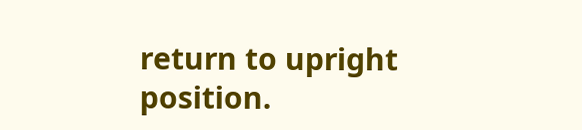return to upright position.